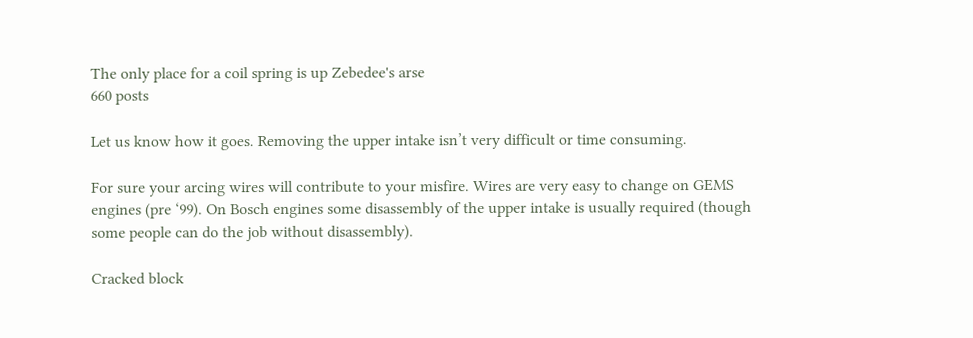The only place for a coil spring is up Zebedee's arse
660 posts

Let us know how it goes. Removing the upper intake isn’t very difficult or time consuming.

For sure your arcing wires will contribute to your misfire. Wires are very easy to change on GEMS engines (pre ‘99). On Bosch engines some disassembly of the upper intake is usually required (though some people can do the job without disassembly).

Cracked block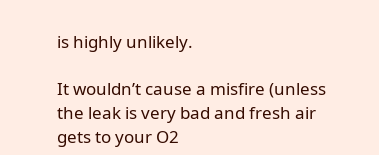is highly unlikely.

It wouldn’t cause a misfire (unless the leak is very bad and fresh air gets to your O2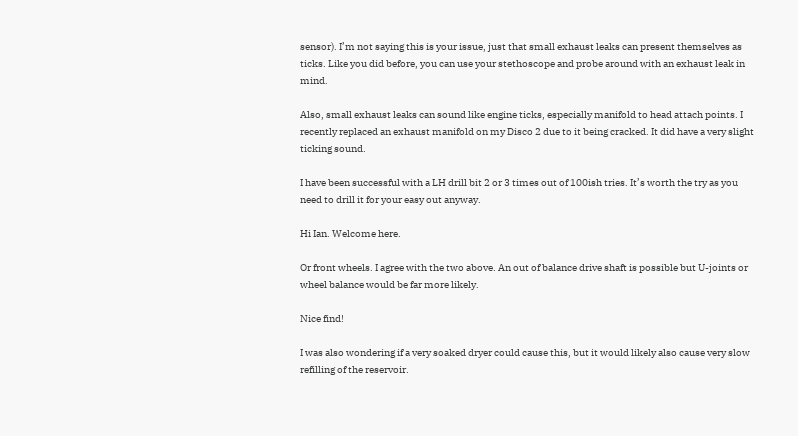sensor). I’m not saying this is your issue, just that small exhaust leaks can present themselves as ticks. Like you did before, you can use your stethoscope and probe around with an exhaust leak in mind.

Also, small exhaust leaks can sound like engine ticks, especially manifold to head attach points. I recently replaced an exhaust manifold on my Disco 2 due to it being cracked. It did have a very slight ticking sound.

I have been successful with a LH drill bit 2 or 3 times out of 100ish tries. It’s worth the try as you need to drill it for your easy out anyway.

Hi Ian. Welcome here.

Or front wheels. I agree with the two above. An out of balance drive shaft is possible but U-joints or wheel balance would be far more likely.

Nice find!

I was also wondering if a very soaked dryer could cause this, but it would likely also cause very slow refilling of the reservoir.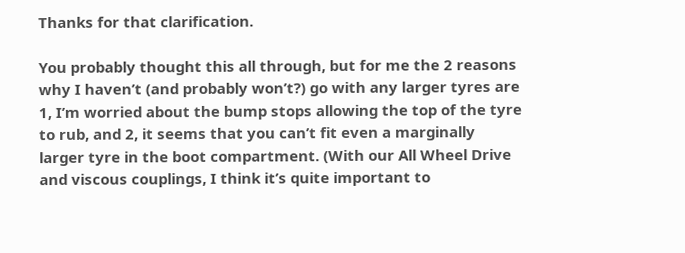Thanks for that clarification.

You probably thought this all through, but for me the 2 reasons why I haven’t (and probably won’t?) go with any larger tyres are 1, I’m worried about the bump stops allowing the top of the tyre to rub, and 2, it seems that you can’t fit even a marginally larger tyre in the boot compartment. (With our All Wheel Drive and viscous couplings, I think it’s quite important to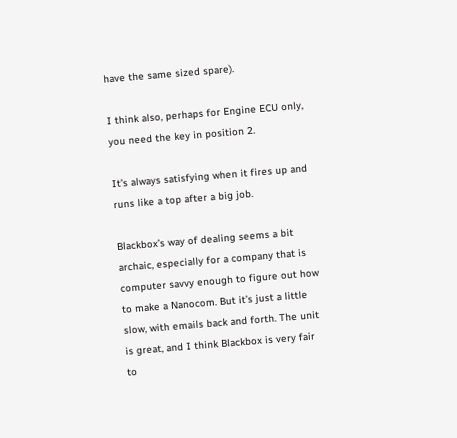have the same sized spare).

I think also, perhaps for Engine ECU only, you need the key in position 2.

It’s always satisfying when it fires up and runs like a top after a big job.

Blackbox’s way of dealing seems a bit archaic, especially for a company that is computer savvy enough to figure out how to make a Nanocom. But it’s just a little slow, with emails back and forth. The unit is great, and I think Blackbox is very fair to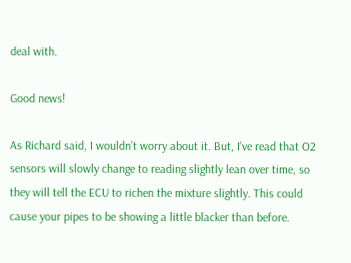deal with.

Good news!

As Richard said, I wouldn’t worry about it. But, I’ve read that O2 sensors will slowly change to reading slightly lean over time, so they will tell the ECU to richen the mixture slightly. This could cause your pipes to be showing a little blacker than before.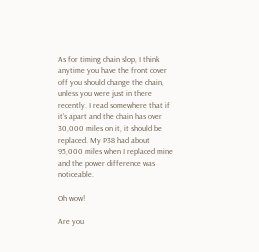As for timing chain slop, I think anytime you have the front cover off you should change the chain, unless you were just in there recently. I read somewhere that if it’s apart and the chain has over 30,000 miles on it, it should be replaced. My P38 had about 95,000 miles when I replaced mine and the power difference was noticeable.

Oh wow!

Are you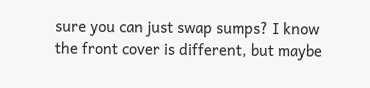sure you can just swap sumps? I know the front cover is different, but maybe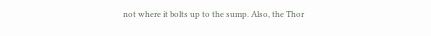not where it bolts up to the sump. Also, the Thor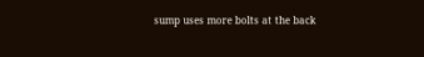sump uses more bolts at the back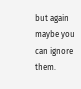but again maybe you can ignore them.